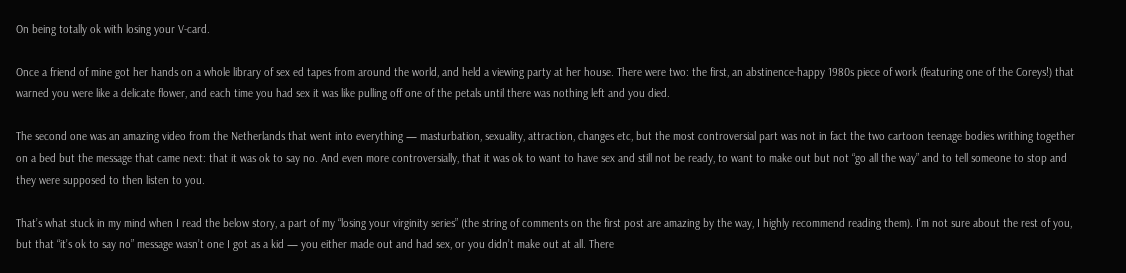On being totally ok with losing your V-card.

Once a friend of mine got her hands on a whole library of sex ed tapes from around the world, and held a viewing party at her house. There were two: the first, an abstinence-happy 1980s piece of work (featuring one of the Coreys!) that warned you were like a delicate flower, and each time you had sex it was like pulling off one of the petals until there was nothing left and you died.

The second one was an amazing video from the Netherlands that went into everything — masturbation, sexuality, attraction, changes etc, but the most controversial part was not in fact the two cartoon teenage bodies writhing together on a bed but the message that came next: that it was ok to say no. And even more controversially, that it was ok to want to have sex and still not be ready, to want to make out but not “go all the way” and to tell someone to stop and they were supposed to then listen to you.

That’s what stuck in my mind when I read the below story, a part of my “losing your virginity series” (the string of comments on the first post are amazing by the way, I highly recommend reading them). I’m not sure about the rest of you, but that “it’s ok to say no” message wasn’t one I got as a kid — you either made out and had sex, or you didn’t make out at all. There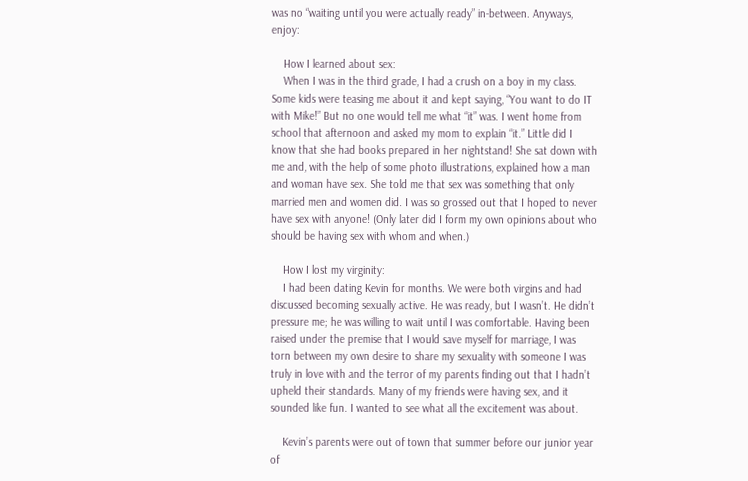was no “waiting until you were actually ready” in-between. Anyways, enjoy:

    How I learned about sex:
    When I was in the third grade, I had a crush on a boy in my class. Some kids were teasing me about it and kept saying, “You want to do IT with Mike!” But no one would tell me what “it” was. I went home from school that afternoon and asked my mom to explain “it.” Little did I know that she had books prepared in her nightstand! She sat down with me and, with the help of some photo illustrations, explained how a man and woman have sex. She told me that sex was something that only married men and women did. I was so grossed out that I hoped to never have sex with anyone! (Only later did I form my own opinions about who should be having sex with whom and when.)

    How I lost my virginity:
    I had been dating Kevin for months. We were both virgins and had discussed becoming sexually active. He was ready, but I wasn’t. He didn’t pressure me; he was willing to wait until I was comfortable. Having been raised under the premise that I would save myself for marriage, I was torn between my own desire to share my sexuality with someone I was truly in love with and the terror of my parents finding out that I hadn’t upheld their standards. Many of my friends were having sex, and it sounded like fun. I wanted to see what all the excitement was about.

    Kevin’s parents were out of town that summer before our junior year of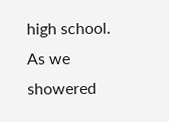high school. As we showered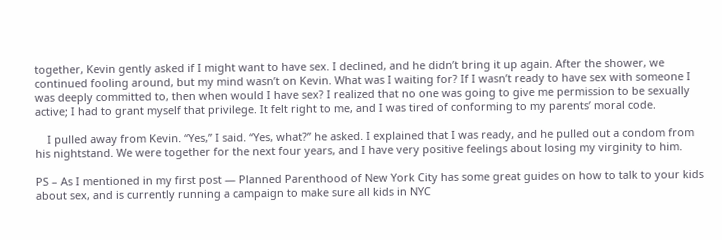together, Kevin gently asked if I might want to have sex. I declined, and he didn’t bring it up again. After the shower, we continued fooling around, but my mind wasn’t on Kevin. What was I waiting for? If I wasn’t ready to have sex with someone I was deeply committed to, then when would I have sex? I realized that no one was going to give me permission to be sexually active; I had to grant myself that privilege. It felt right to me, and I was tired of conforming to my parents’ moral code.

    I pulled away from Kevin. “Yes,” I said. “Yes, what?” he asked. I explained that I was ready, and he pulled out a condom from his nightstand. We were together for the next four years, and I have very positive feelings about losing my virginity to him.

PS – As I mentioned in my first post — Planned Parenthood of New York City has some great guides on how to talk to your kids about sex, and is currently running a campaign to make sure all kids in NYC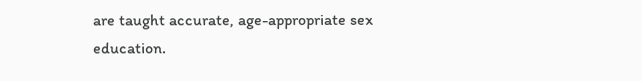are taught accurate, age-appropriate sex education.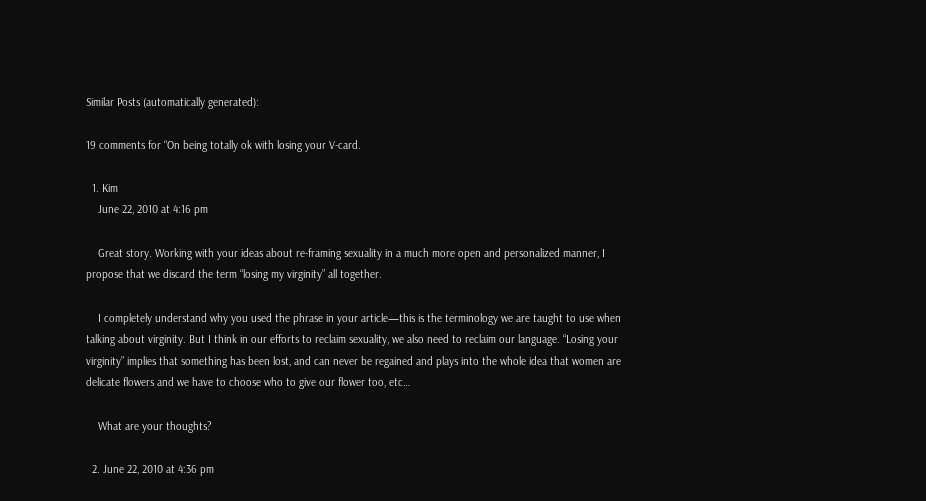Similar Posts (automatically generated):

19 comments for “On being totally ok with losing your V-card.

  1. Kim
    June 22, 2010 at 4:16 pm

    Great story. Working with your ideas about re-framing sexuality in a much more open and personalized manner, I propose that we discard the term “losing my virginity” all together.

    I completely understand why you used the phrase in your article—this is the terminology we are taught to use when talking about virginity. But I think in our efforts to reclaim sexuality, we also need to reclaim our language. “Losing your virginity” implies that something has been lost, and can never be regained and plays into the whole idea that women are delicate flowers and we have to choose who to give our flower too, etc…

    What are your thoughts?

  2. June 22, 2010 at 4:36 pm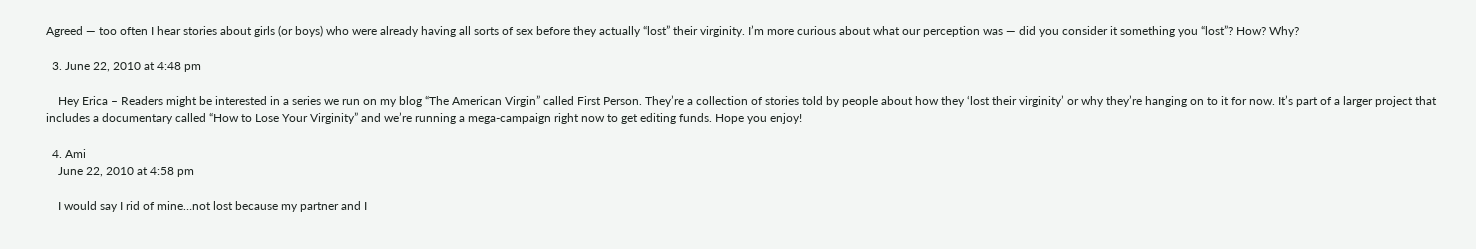Agreed — too often I hear stories about girls (or boys) who were already having all sorts of sex before they actually “lost” their virginity. I’m more curious about what our perception was — did you consider it something you “lost”? How? Why?

  3. June 22, 2010 at 4:48 pm

    Hey Erica – Readers might be interested in a series we run on my blog “The American Virgin” called First Person. They’re a collection of stories told by people about how they ‘lost their virginity’ or why they’re hanging on to it for now. It’s part of a larger project that includes a documentary called “How to Lose Your Virginity” and we’re running a mega-campaign right now to get editing funds. Hope you enjoy!

  4. Ami
    June 22, 2010 at 4:58 pm

    I would say I rid of mine…not lost because my partner and I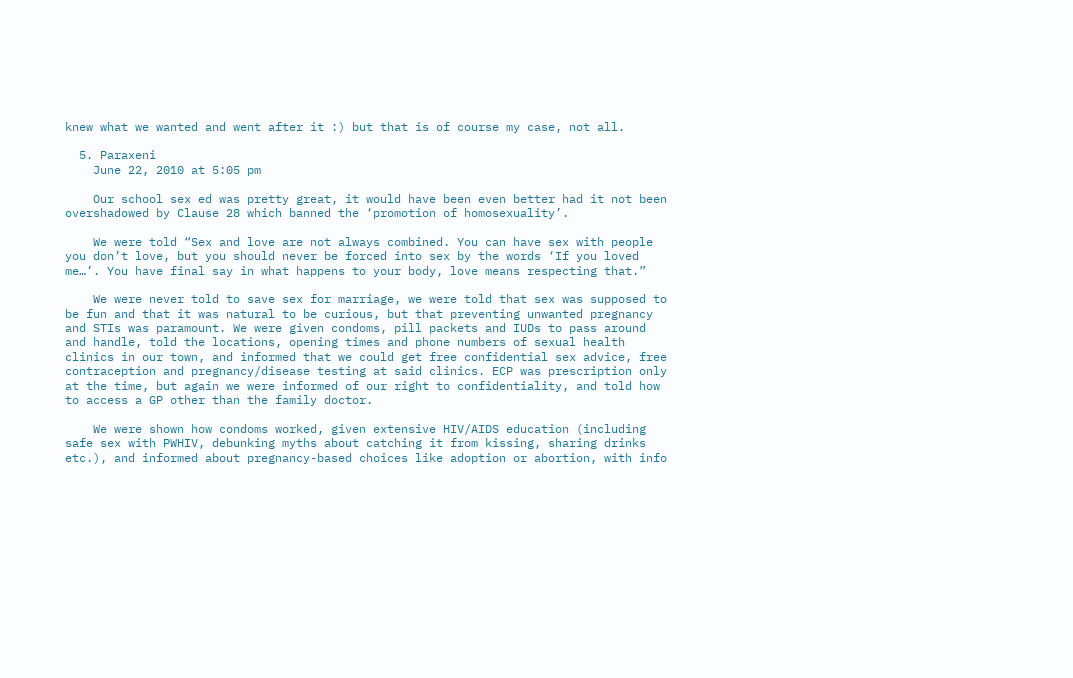knew what we wanted and went after it :) but that is of course my case, not all.

  5. Paraxeni
    June 22, 2010 at 5:05 pm

    Our school sex ed was pretty great, it would have been even better had it not been overshadowed by Clause 28 which banned the ‘promotion of homosexuality’.

    We were told “Sex and love are not always combined. You can have sex with people you don’t love, but you should never be forced into sex by the words ‘If you loved me…’. You have final say in what happens to your body, love means respecting that.”

    We were never told to save sex for marriage, we were told that sex was supposed to be fun and that it was natural to be curious, but that preventing unwanted pregnancy and STIs was paramount. We were given condoms, pill packets and IUDs to pass around and handle, told the locations, opening times and phone numbers of sexual health clinics in our town, and informed that we could get free confidential sex advice, free contraception and pregnancy/disease testing at said clinics. ECP was prescription only at the time, but again we were informed of our right to confidentiality, and told how to access a GP other than the family doctor.

    We were shown how condoms worked, given extensive HIV/AIDS education (including safe sex with PWHIV, debunking myths about catching it from kissing, sharing drinks etc.), and informed about pregnancy-based choices like adoption or abortion, with info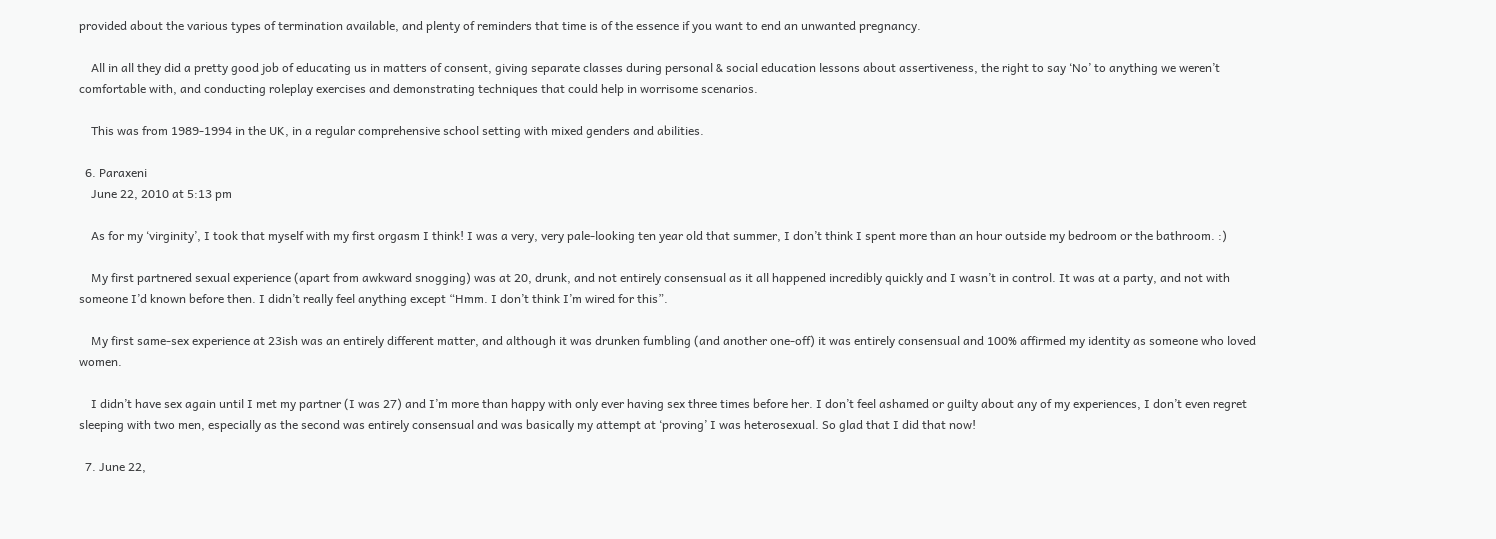provided about the various types of termination available, and plenty of reminders that time is of the essence if you want to end an unwanted pregnancy.

    All in all they did a pretty good job of educating us in matters of consent, giving separate classes during personal & social education lessons about assertiveness, the right to say ‘No’ to anything we weren’t comfortable with, and conducting roleplay exercises and demonstrating techniques that could help in worrisome scenarios.

    This was from 1989-1994 in the UK, in a regular comprehensive school setting with mixed genders and abilities.

  6. Paraxeni
    June 22, 2010 at 5:13 pm

    As for my ‘virginity’, I took that myself with my first orgasm I think! I was a very, very pale-looking ten year old that summer, I don’t think I spent more than an hour outside my bedroom or the bathroom. :)

    My first partnered sexual experience (apart from awkward snogging) was at 20, drunk, and not entirely consensual as it all happened incredibly quickly and I wasn’t in control. It was at a party, and not with someone I’d known before then. I didn’t really feel anything except “Hmm. I don’t think I’m wired for this”.

    My first same-sex experience at 23ish was an entirely different matter, and although it was drunken fumbling (and another one-off) it was entirely consensual and 100% affirmed my identity as someone who loved women.

    I didn’t have sex again until I met my partner (I was 27) and I’m more than happy with only ever having sex three times before her. I don’t feel ashamed or guilty about any of my experiences, I don’t even regret sleeping with two men, especially as the second was entirely consensual and was basically my attempt at ‘proving’ I was heterosexual. So glad that I did that now!

  7. June 22,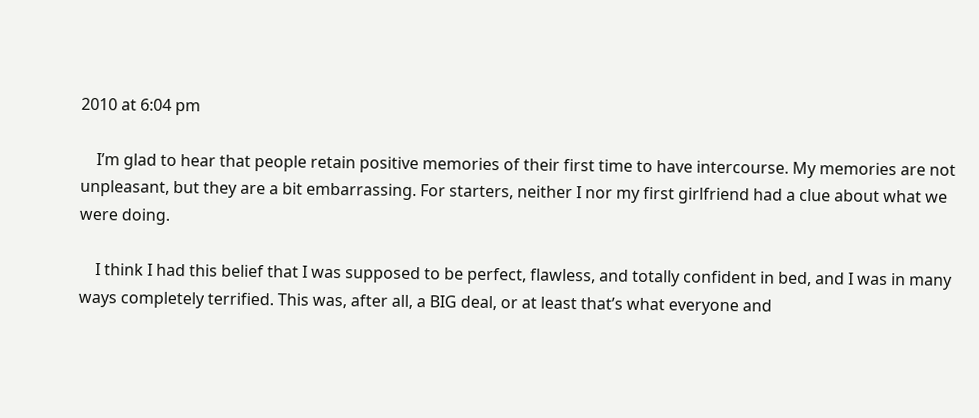2010 at 6:04 pm

    I’m glad to hear that people retain positive memories of their first time to have intercourse. My memories are not unpleasant, but they are a bit embarrassing. For starters, neither I nor my first girlfriend had a clue about what we were doing.

    I think I had this belief that I was supposed to be perfect, flawless, and totally confident in bed, and I was in many ways completely terrified. This was, after all, a BIG deal, or at least that’s what everyone and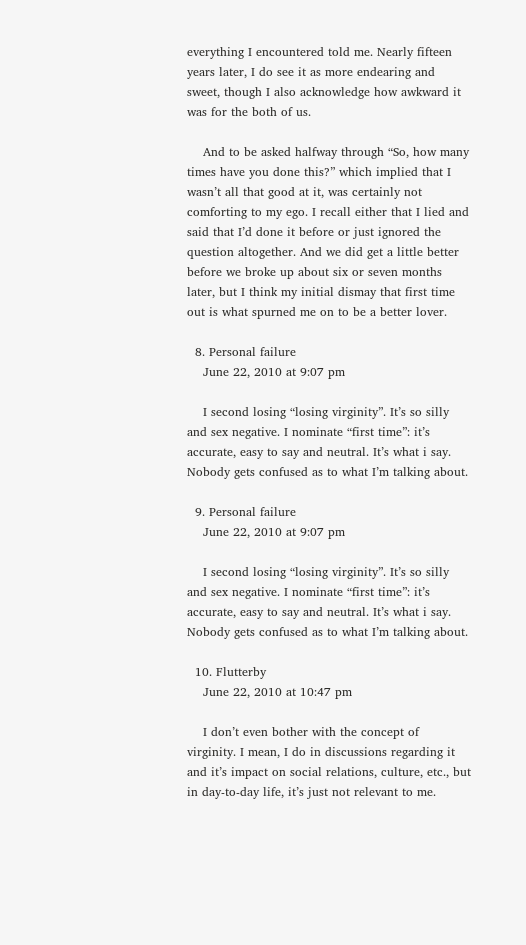everything I encountered told me. Nearly fifteen years later, I do see it as more endearing and sweet, though I also acknowledge how awkward it was for the both of us.

    And to be asked halfway through “So, how many times have you done this?” which implied that I wasn’t all that good at it, was certainly not comforting to my ego. I recall either that I lied and said that I’d done it before or just ignored the question altogether. And we did get a little better before we broke up about six or seven months later, but I think my initial dismay that first time out is what spurned me on to be a better lover.

  8. Personal failure
    June 22, 2010 at 9:07 pm

    I second losing “losing virginity”. It’s so silly and sex negative. I nominate “first time”: it’s accurate, easy to say and neutral. It’s what i say. Nobody gets confused as to what I’m talking about.

  9. Personal failure
    June 22, 2010 at 9:07 pm

    I second losing “losing virginity”. It’s so silly and sex negative. I nominate “first time”: it’s accurate, easy to say and neutral. It’s what i say. Nobody gets confused as to what I’m talking about.

  10. Flutterby
    June 22, 2010 at 10:47 pm

    I don’t even bother with the concept of virginity. I mean, I do in discussions regarding it and it’s impact on social relations, culture, etc., but in day-to-day life, it’s just not relevant to me.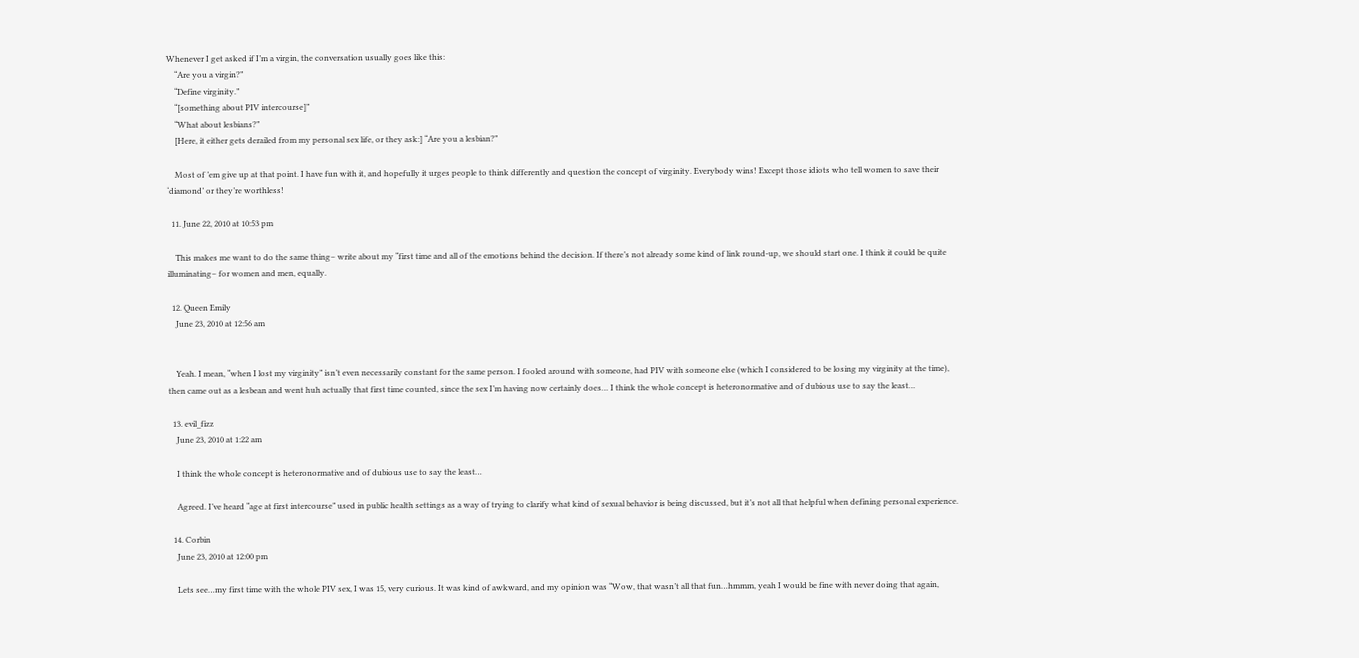Whenever I get asked if I’m a virgin, the conversation usually goes like this:
    “Are you a virgin?”
    “Define virginity.”
    “[something about PIV intercourse]”
    “What about lesbians?”
    [Here, it either gets derailed from my personal sex life, or they ask:] “Are you a lesbian?”

    Most of ’em give up at that point. I have fun with it, and hopefully it urges people to think differently and question the concept of virginity. Everybody wins! Except those idiots who tell women to save their ‘diamond’ or they’re worthless!

  11. June 22, 2010 at 10:53 pm

    This makes me want to do the same thing– write about my “first time and all of the emotions behind the decision. If there’s not already some kind of link round-up, we should start one. I think it could be quite illuminating– for women and men, equally.

  12. Queen Emily
    June 23, 2010 at 12:56 am


    Yeah. I mean, “when I lost my virginity” isn’t even necessarily constant for the same person. I fooled around with someone, had PIV with someone else (which I considered to be losing my virginity at the time), then came out as a lesbean and went huh actually that first time counted, since the sex I’m having now certainly does… I think the whole concept is heteronormative and of dubious use to say the least…

  13. evil_fizz
    June 23, 2010 at 1:22 am

    I think the whole concept is heteronormative and of dubious use to say the least…

    Agreed. I’ve heard “age at first intercourse” used in public health settings as a way of trying to clarify what kind of sexual behavior is being discussed, but it’s not all that helpful when defining personal experience.

  14. Corbin
    June 23, 2010 at 12:00 pm

    Lets see…my first time with the whole PIV sex, I was 15, very curious. It was kind of awkward, and my opinion was “Wow, that wasn’t all that fun…hmmm, yeah I would be fine with never doing that again,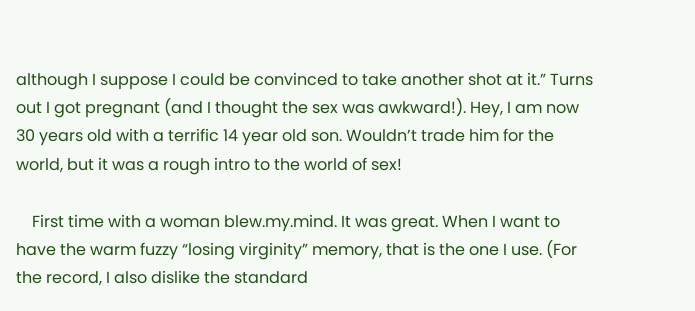although I suppose I could be convinced to take another shot at it.” Turns out I got pregnant (and I thought the sex was awkward!). Hey, I am now 30 years old with a terrific 14 year old son. Wouldn’t trade him for the world, but it was a rough intro to the world of sex!

    First time with a woman blew.my.mind. It was great. When I want to have the warm fuzzy “losing virginity” memory, that is the one I use. (For the record, I also dislike the standard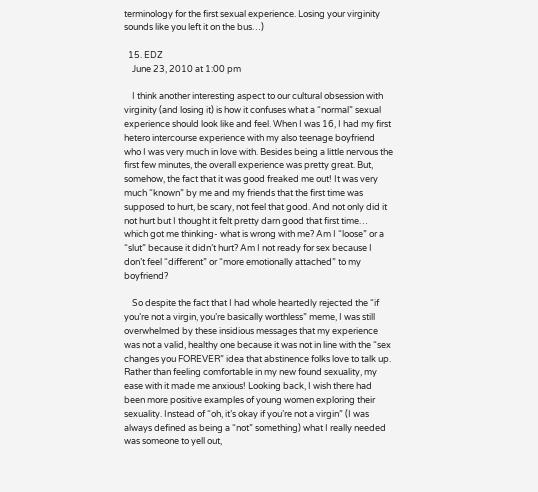terminology for the first sexual experience. Losing your virginity sounds like you left it on the bus…)

  15. EDZ
    June 23, 2010 at 1:00 pm

    I think another interesting aspect to our cultural obsession with virginity (and losing it) is how it confuses what a “normal” sexual experience should look like and feel. When I was 16, I had my first hetero intercourse experience with my also teenage boyfriend who I was very much in love with. Besides being a little nervous the first few minutes, the overall experience was pretty great. But, somehow, the fact that it was good freaked me out! It was very much “known” by me and my friends that the first time was supposed to hurt, be scary, not feel that good. And not only did it not hurt but I thought it felt pretty darn good that first time… which got me thinking- what is wrong with me? Am I “loose” or a “slut” because it didn’t hurt? Am I not ready for sex because I don’t feel “different” or “more emotionally attached” to my boyfriend?

    So despite the fact that I had whole heartedly rejected the “if you’re not a virgin, you’re basically worthless” meme, I was still overwhelmed by these insidious messages that my experience was not a valid, healthy one because it was not in line with the “sex changes you FOREVER” idea that abstinence folks love to talk up. Rather than feeling comfortable in my new found sexuality, my ease with it made me anxious! Looking back, I wish there had been more positive examples of young women exploring their sexuality. Instead of “oh, it’s okay if you’re not a virgin” (I was always defined as being a “not” something) what I really needed was someone to yell out,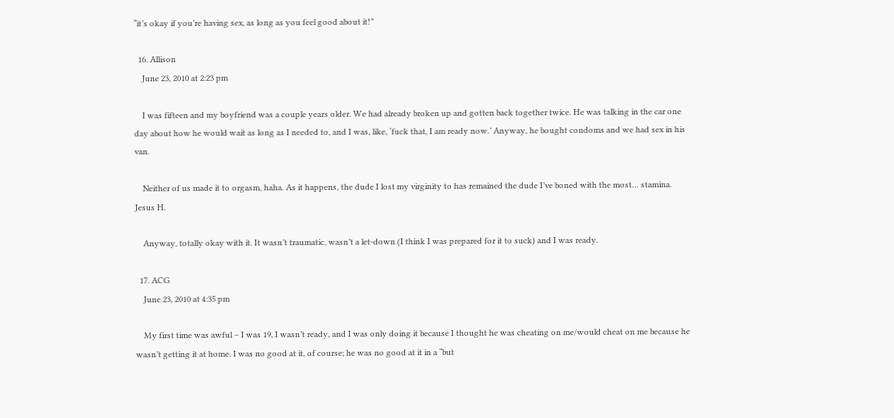“it’s okay if you’re having sex, as long as you feel good about it!”

  16. Allison
    June 23, 2010 at 2:23 pm

    I was fifteen and my boyfriend was a couple years older. We had already broken up and gotten back together twice. He was talking in the car one day about how he would wait as long as I needed to, and I was, like, ‘fuck that, I am ready now.’ Anyway, he bought condoms and we had sex in his van.

    Neither of us made it to orgasm, haha. As it happens, the dude I lost my virginity to has remained the dude I’ve boned with the most… stamina. Jesus H.

    Anyway, totally okay with it. It wasn’t traumatic, wasn’t a let-down (I think I was prepared for it to suck) and I was ready.

  17. ACG
    June 23, 2010 at 4:35 pm

    My first time was awful – I was 19, I wasn’t ready, and I was only doing it because I thought he was cheating on me/would cheat on me because he wasn’t getting it at home. I was no good at it, of course; he was no good at it in a “but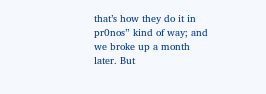that’s how they do it in pr0nos” kind of way; and we broke up a month later. But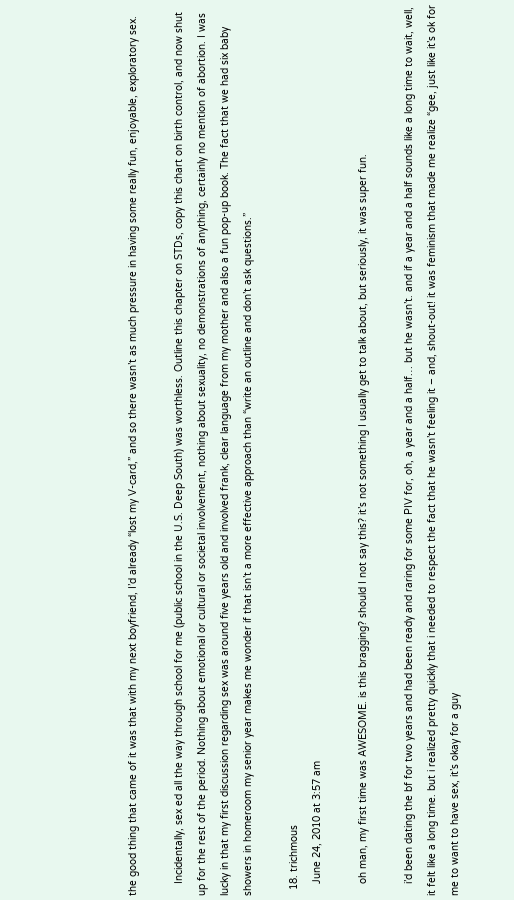the good thing that came of it was that with my next boyfriend, I’d already “lost my V-card,” and so there wasn’t as much pressure in having some really fun, enjoyable, exploratory sex.

    Incidentally, sex ed all the way through school for me (public school in the U.S. Deep South) was worthless. Outline this chapter on STDs, copy this chart on birth control, and now shut up for the rest of the period. Nothing about emotional or cultural or societal involvement, nothing about sexuality, no demonstrations of anything, certainly no mention of abortion. I was lucky in that my first discussion regarding sex was around five years old and involved frank, clear language from my mother and also a fun pop-up book. The fact that we had six baby showers in homeroom my senior year makes me wonder if that isn’t a more effective approach than “write an outline and don’t ask questions.”

  18. trichmous
    June 24, 2010 at 3:57 am

    oh man, my first time was AWESOME. is this bragging? should I not say this? it’s not something I usually get to talk about, but seriously, it was super fun.

    i’d been dating the bf for two years and had been ready and raring for some PIV for, oh, a year and a half… but he wasn’t. and if a year and a half sounds like a long time to wait, well, it felt like a long time. but i realized pretty quickly that i needed to respect the fact that he wasn’t feeling it – and, shout-out! it was feminism that made me realize “gee, just like it’s ok for me to want to have sex, it’s okay for a guy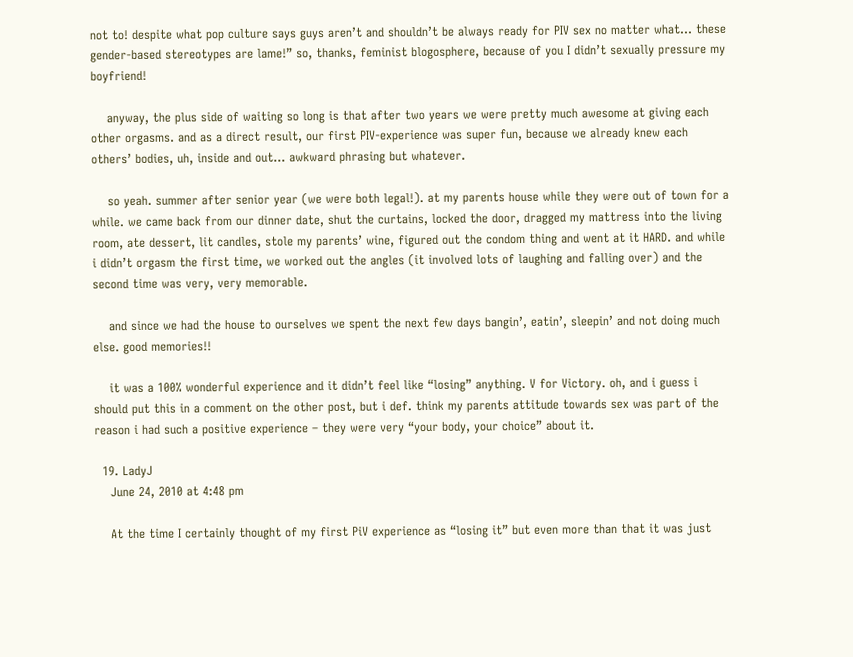not to! despite what pop culture says guys aren’t and shouldn’t be always ready for PIV sex no matter what… these gender-based stereotypes are lame!” so, thanks, feminist blogosphere, because of you I didn’t sexually pressure my boyfriend!

    anyway, the plus side of waiting so long is that after two years we were pretty much awesome at giving each other orgasms. and as a direct result, our first PIV-experience was super fun, because we already knew each others’ bodies, uh, inside and out… awkward phrasing but whatever.

    so yeah. summer after senior year (we were both legal!). at my parents house while they were out of town for a while. we came back from our dinner date, shut the curtains, locked the door, dragged my mattress into the living room, ate dessert, lit candles, stole my parents’ wine, figured out the condom thing and went at it HARD. and while i didn’t orgasm the first time, we worked out the angles (it involved lots of laughing and falling over) and the second time was very, very memorable.

    and since we had the house to ourselves we spent the next few days bangin’, eatin’, sleepin’ and not doing much else. good memories!!

    it was a 100% wonderful experience and it didn’t feel like “losing” anything. V for Victory. oh, and i guess i should put this in a comment on the other post, but i def. think my parents attitude towards sex was part of the reason i had such a positive experience – they were very “your body, your choice” about it.

  19. LadyJ
    June 24, 2010 at 4:48 pm

    At the time I certainly thought of my first PiV experience as “losing it” but even more than that it was just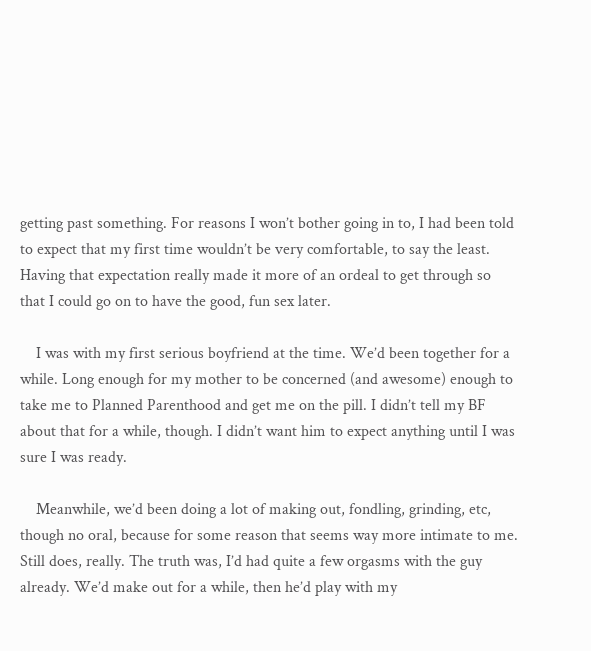getting past something. For reasons I won’t bother going in to, I had been told to expect that my first time wouldn’t be very comfortable, to say the least. Having that expectation really made it more of an ordeal to get through so that I could go on to have the good, fun sex later.

    I was with my first serious boyfriend at the time. We’d been together for a while. Long enough for my mother to be concerned (and awesome) enough to take me to Planned Parenthood and get me on the pill. I didn’t tell my BF about that for a while, though. I didn’t want him to expect anything until I was sure I was ready.

    Meanwhile, we’d been doing a lot of making out, fondling, grinding, etc, though no oral, because for some reason that seems way more intimate to me. Still does, really. The truth was, I’d had quite a few orgasms with the guy already. We’d make out for a while, then he’d play with my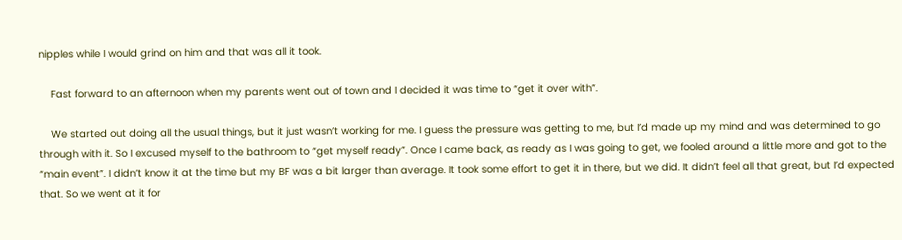nipples while I would grind on him and that was all it took.

    Fast forward to an afternoon when my parents went out of town and I decided it was time to “get it over with”.

    We started out doing all the usual things, but it just wasn’t working for me. I guess the pressure was getting to me, but I’d made up my mind and was determined to go through with it. So I excused myself to the bathroom to “get myself ready”. Once I came back, as ready as I was going to get, we fooled around a little more and got to the “main event”. I didn’t know it at the time but my BF was a bit larger than average. It took some effort to get it in there, but we did. It didn’t feel all that great, but I’d expected that. So we went at it for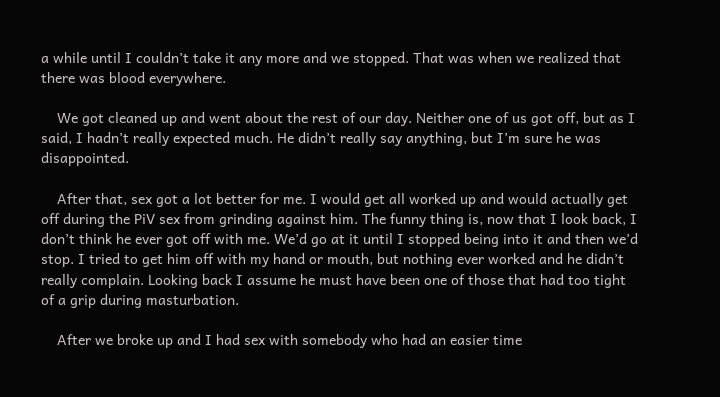a while until I couldn’t take it any more and we stopped. That was when we realized that there was blood everywhere.

    We got cleaned up and went about the rest of our day. Neither one of us got off, but as I said, I hadn’t really expected much. He didn’t really say anything, but I’m sure he was disappointed.

    After that, sex got a lot better for me. I would get all worked up and would actually get off during the PiV sex from grinding against him. The funny thing is, now that I look back, I don’t think he ever got off with me. We’d go at it until I stopped being into it and then we’d stop. I tried to get him off with my hand or mouth, but nothing ever worked and he didn’t really complain. Looking back I assume he must have been one of those that had too tight of a grip during masturbation.

    After we broke up and I had sex with somebody who had an easier time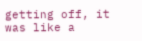getting off, it was like a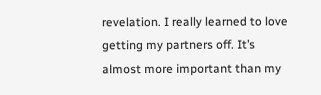revelation. I really learned to love getting my partners off. It’s almost more important than my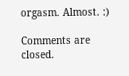orgasm. Almost. :)

Comments are closed.